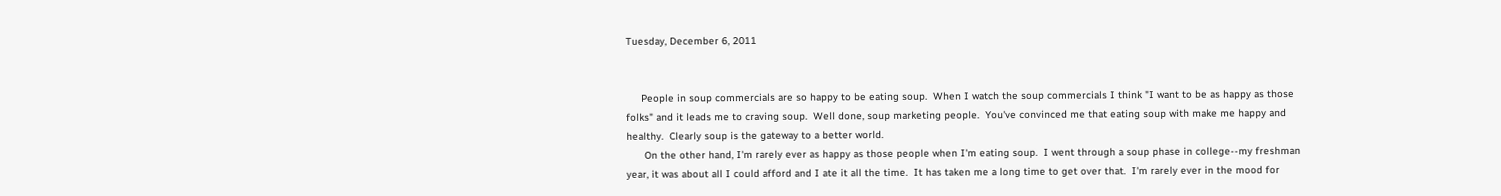Tuesday, December 6, 2011


     People in soup commercials are so happy to be eating soup.  When I watch the soup commercials I think "I want to be as happy as those folks" and it leads me to craving soup.  Well done, soup marketing people.  You've convinced me that eating soup with make me happy and healthy.  Clearly soup is the gateway to a better world.
      On the other hand, I'm rarely ever as happy as those people when I'm eating soup.  I went through a soup phase in college--my freshman year, it was about all I could afford and I ate it all the time.  It has taken me a long time to get over that.  I'm rarely ever in the mood for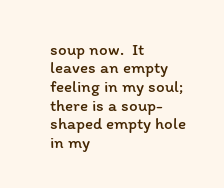soup now.  It leaves an empty feeling in my soul; there is a soup-shaped empty hole in my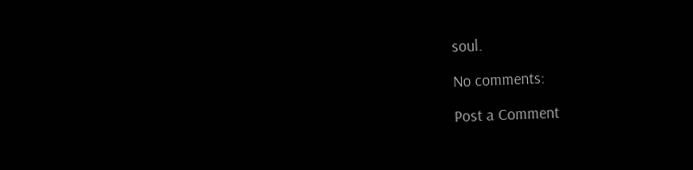soul.

No comments:

Post a Comment